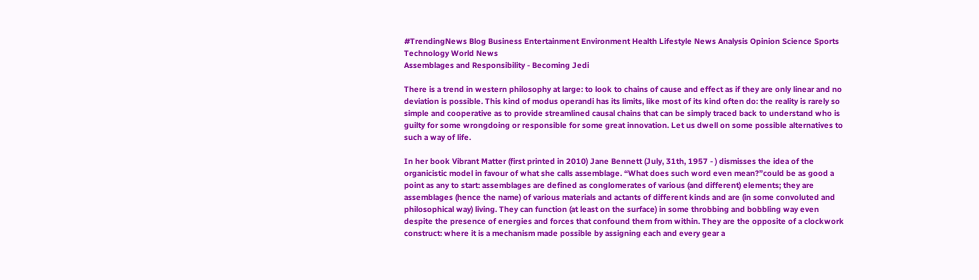#TrendingNews Blog Business Entertainment Environment Health Lifestyle News Analysis Opinion Science Sports Technology World News
Assemblages and Responsibility - Becoming Jedi

There is a trend in western philosophy at large: to look to chains of cause and effect as if they are only linear and no deviation is possible. This kind of modus operandi has its limits, like most of its kind often do: the reality is rarely so simple and cooperative as to provide streamlined causal chains that can be simply traced back to understand who is guilty for some wrongdoing or responsible for some great innovation. Let us dwell on some possible alternatives to such a way of life.

In her book Vibrant Matter (first printed in 2010) Jane Bennett (July, 31th, 1957 - ) dismisses the idea of the organicistic model in favour of what she calls assemblage. “What does such word even mean?”could be as good a point as any to start: assemblages are defined as conglomerates of various (and different) elements; they are assemblages (hence the name) of various materials and actants of different kinds and are (in some convoluted and philosophical way) living. They can function (at least on the surface) in some throbbing and bobbling way even despite the presence of energies and forces that confound them from within. They are the opposite of a clockwork construct: where it is a mechanism made possible by assigning each and every gear a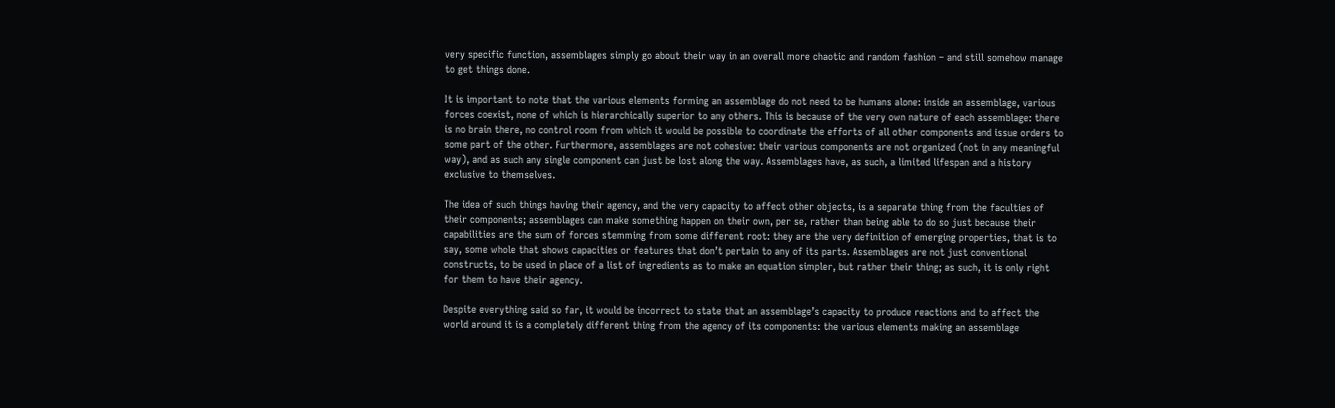very specific function, assemblages simply go about their way in an overall more chaotic and random fashion – and still somehow manage to get things done.

It is important to note that the various elements forming an assemblage do not need to be humans alone: inside an assemblage, various forces coexist, none of which is hierarchically superior to any others. This is because of the very own nature of each assemblage: there is no brain there, no control room from which it would be possible to coordinate the efforts of all other components and issue orders to some part of the other. Furthermore, assemblages are not cohesive: their various components are not organized (not in any meaningful way), and as such any single component can just be lost along the way. Assemblages have, as such, a limited lifespan and a history exclusive to themselves.

The idea of such things having their agency, and the very capacity to affect other objects, is a separate thing from the faculties of their components; assemblages can make something happen on their own, per se, rather than being able to do so just because their capabilities are the sum of forces stemming from some different root: they are the very definition of emerging properties, that is to say, some whole that shows capacities or features that don’t pertain to any of its parts. Assemblages are not just conventional constructs, to be used in place of a list of ingredients as to make an equation simpler, but rather their thing; as such, it is only right for them to have their agency.

Despite everything said so far, it would be incorrect to state that an assemblage’s capacity to produce reactions and to affect the world around it is a completely different thing from the agency of its components: the various elements making an assemblage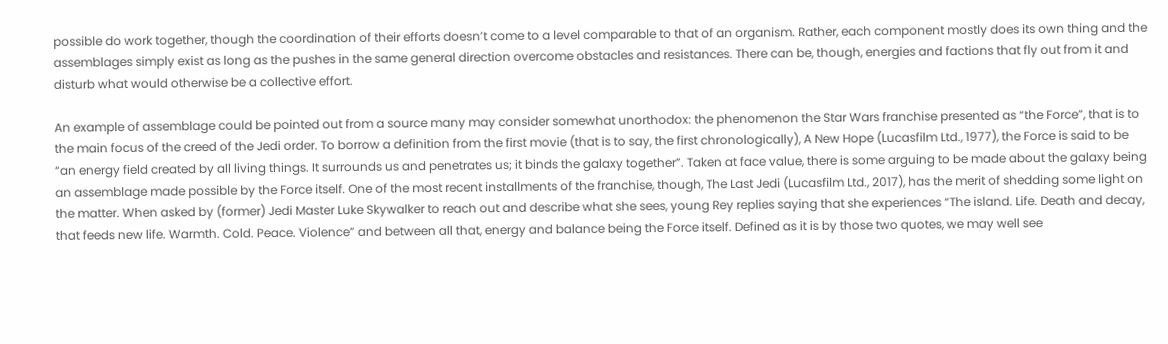possible do work together, though the coordination of their efforts doesn’t come to a level comparable to that of an organism. Rather, each component mostly does its own thing and the assemblages simply exist as long as the pushes in the same general direction overcome obstacles and resistances. There can be, though, energies and factions that fly out from it and disturb what would otherwise be a collective effort.

An example of assemblage could be pointed out from a source many may consider somewhat unorthodox: the phenomenon the Star Wars franchise presented as “the Force”, that is to the main focus of the creed of the Jedi order. To borrow a definition from the first movie (that is to say, the first chronologically), A New Hope (Lucasfilm Ltd., 1977), the Force is said to be “an energy field created by all living things. It surrounds us and penetrates us; it binds the galaxy together”. Taken at face value, there is some arguing to be made about the galaxy being an assemblage made possible by the Force itself. One of the most recent installments of the franchise, though, The Last Jedi (Lucasfilm Ltd., 2017), has the merit of shedding some light on the matter. When asked by (former) Jedi Master Luke Skywalker to reach out and describe what she sees, young Rey replies saying that she experiences “The island. Life. Death and decay, that feeds new life. Warmth. Cold. Peace. Violence” and between all that, energy and balance being the Force itself. Defined as it is by those two quotes, we may well see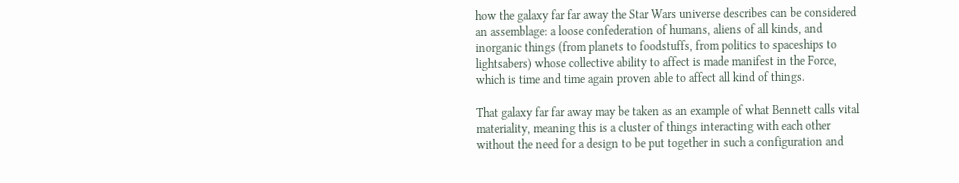how the galaxy far far away the Star Wars universe describes can be considered an assemblage: a loose confederation of humans, aliens of all kinds, and inorganic things (from planets to foodstuffs, from politics to spaceships to lightsabers) whose collective ability to affect is made manifest in the Force, which is time and time again proven able to affect all kind of things.

That galaxy far far away may be taken as an example of what Bennett calls vital materiality, meaning this is a cluster of things interacting with each other without the need for a design to be put together in such a configuration and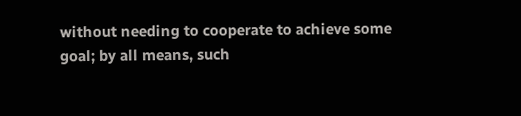without needing to cooperate to achieve some goal; by all means, such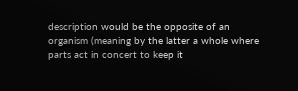description would be the opposite of an organism (meaning by the latter a whole where parts act in concert to keep it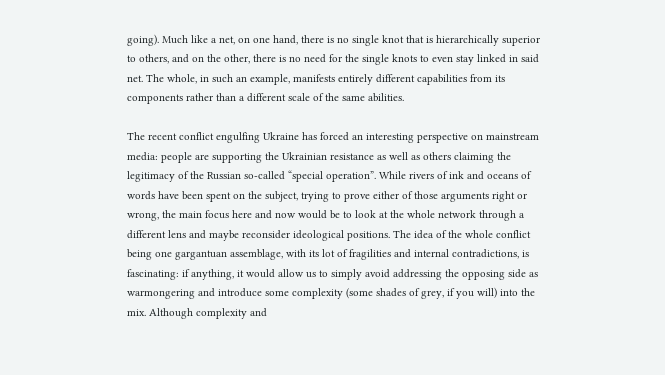going). Much like a net, on one hand, there is no single knot that is hierarchically superior to others, and on the other, there is no need for the single knots to even stay linked in said net. The whole, in such an example, manifests entirely different capabilities from its components rather than a different scale of the same abilities.

The recent conflict engulfing Ukraine has forced an interesting perspective on mainstream media: people are supporting the Ukrainian resistance as well as others claiming the legitimacy of the Russian so-called “special operation”. While rivers of ink and oceans of words have been spent on the subject, trying to prove either of those arguments right or wrong, the main focus here and now would be to look at the whole network through a different lens and maybe reconsider ideological positions. The idea of the whole conflict being one gargantuan assemblage, with its lot of fragilities and internal contradictions, is fascinating: if anything, it would allow us to simply avoid addressing the opposing side as warmongering and introduce some complexity (some shades of grey, if you will) into the mix. Although complexity and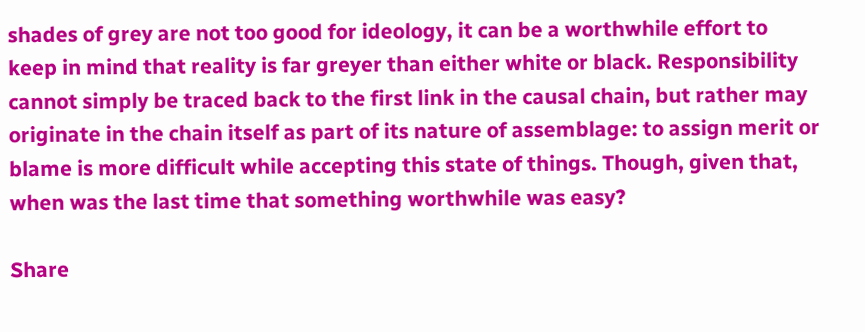shades of grey are not too good for ideology, it can be a worthwhile effort to keep in mind that reality is far greyer than either white or black. Responsibility cannot simply be traced back to the first link in the causal chain, but rather may originate in the chain itself as part of its nature of assemblage: to assign merit or blame is more difficult while accepting this state of things. Though, given that, when was the last time that something worthwhile was easy?

Share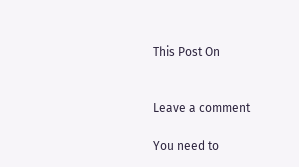This Post On


Leave a comment

You need to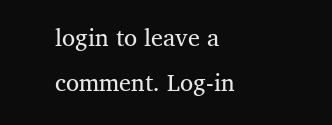login to leave a comment. Log-in